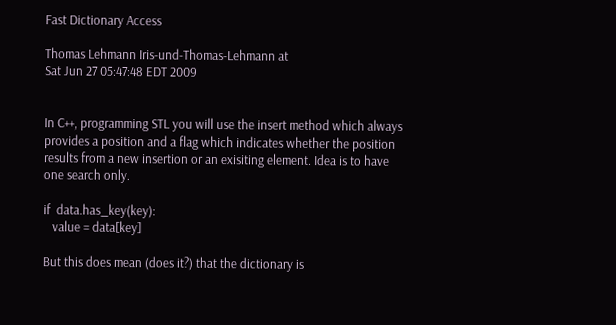Fast Dictionary Access

Thomas Lehmann Iris-und-Thomas-Lehmann at
Sat Jun 27 05:47:48 EDT 2009


In C++, programming STL you will use the insert method which always
provides a position and a flag which indicates whether the position
results from a new insertion or an exisiting element. Idea is to have
one search only.

if  data.has_key(key):
   value = data[key]

But this does mean (does it?) that the dictionary is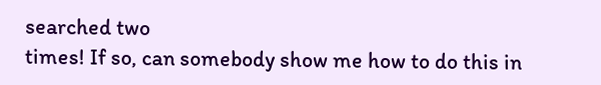searched two
times! If so, can somebody show me how to do this in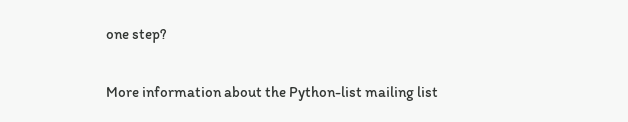one step?

More information about the Python-list mailing list